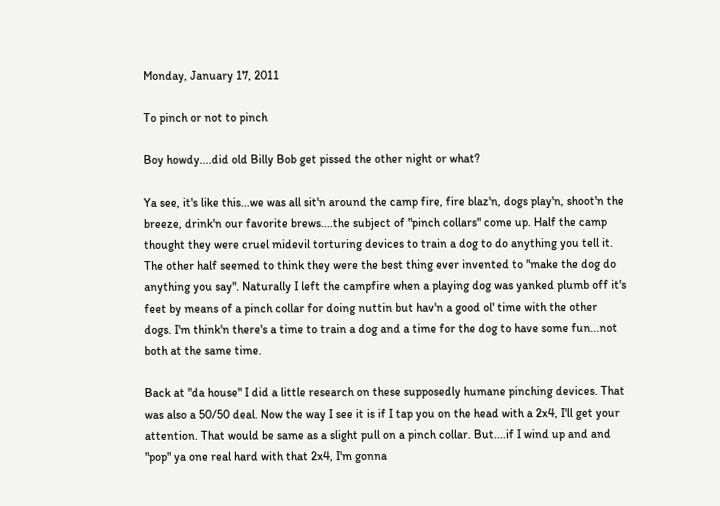Monday, January 17, 2011

To pinch or not to pinch

Boy howdy....did old Billy Bob get pissed the other night or what?

Ya see, it's like this...we was all sit'n around the camp fire, fire blaz'n, dogs play'n, shoot'n the breeze, drink'n our favorite brews....the subject of "pinch collars" come up. Half the camp thought they were cruel midevil torturing devices to train a dog to do anything you tell it. The other half seemed to think they were the best thing ever invented to "make the dog do anything you say". Naturally I left the campfire when a playing dog was yanked plumb off it's feet by means of a pinch collar for doing nuttin but hav'n a good ol' time with the other dogs. I'm think'n there's a time to train a dog and a time for the dog to have some fun...not both at the same time.

Back at "da house" I did a little research on these supposedly humane pinching devices. That was also a 50/50 deal. Now the way I see it is if I tap you on the head with a 2x4, I'll get your attention. That would be same as a slight pull on a pinch collar. But....if I wind up and and "pop" ya one real hard with that 2x4, I'm gonna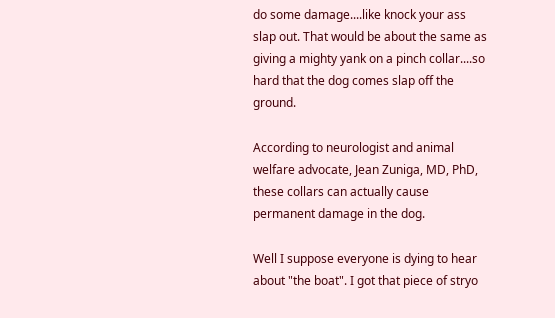do some damage....like knock your ass slap out. That would be about the same as giving a mighty yank on a pinch collar....so hard that the dog comes slap off the ground.

According to neurologist and animal welfare advocate, Jean Zuniga, MD, PhD, these collars can actually cause permanent damage in the dog.

Well I suppose everyone is dying to hear about "the boat". I got that piece of stryo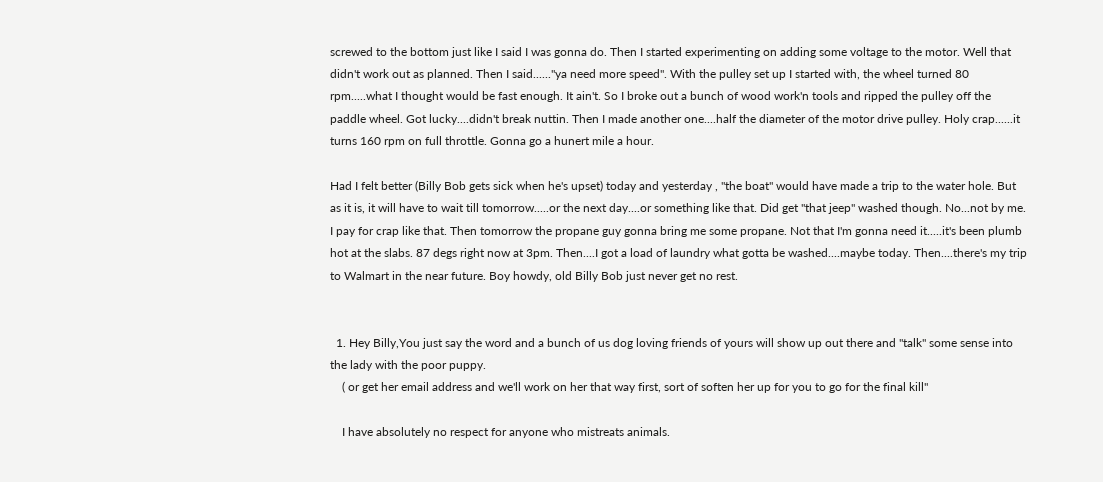screwed to the bottom just like I said I was gonna do. Then I started experimenting on adding some voltage to the motor. Well that didn't work out as planned. Then I said......"ya need more speed". With the pulley set up I started with, the wheel turned 80 rpm.....what I thought would be fast enough. It ain't. So I broke out a bunch of wood work'n tools and ripped the pulley off the paddle wheel. Got lucky....didn't break nuttin. Then I made another one....half the diameter of the motor drive pulley. Holy crap......it turns 160 rpm on full throttle. Gonna go a hunert mile a hour.

Had I felt better (Billy Bob gets sick when he's upset) today and yesterday , "the boat" would have made a trip to the water hole. But as it is, it will have to wait till tomorrow.....or the next day....or something like that. Did get "that jeep" washed though. No...not by me. I pay for crap like that. Then tomorrow the propane guy gonna bring me some propane. Not that I'm gonna need it.....it's been plumb hot at the slabs. 87 degs right now at 3pm. Then....I got a load of laundry what gotta be washed....maybe today. Then....there's my trip to Walmart in the near future. Boy howdy, old Billy Bob just never get no rest.


  1. Hey Billy,You just say the word and a bunch of us dog loving friends of yours will show up out there and "talk" some sense into the lady with the poor puppy.
    ( or get her email address and we'll work on her that way first, sort of soften her up for you to go for the final kill"

    I have absolutely no respect for anyone who mistreats animals.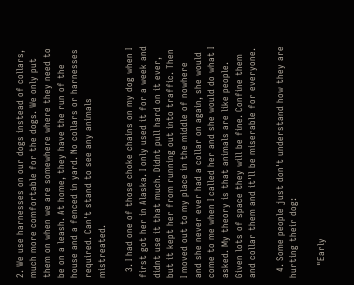2. We use harnesses on our dogs instead of collars, much more comfortable for the dogs. We only put them on when we are somewhere where they need to be on a leash. At home, they have the run of the house and a fenced in yard. No collars or harnesses required. Can't stand to see any animals mistreated.

  3. I had one of those choke chains on my dog when I first got her in Alaska. I only used it for a week and didnt use it that much. Didnt pull hard on it ever, but it kept her from running out into traffic. Then I moved out to my place in the middle of nowhere and she never ever had a collar on again, she would come to me when I called her and she would do what I asked. My theory is that animals are like people. Given lots of space they will be fine. Confine them and collar them and it'll be miserable for everyone.

  4. Some people just don't understand how they are hurting their dog:

    "Early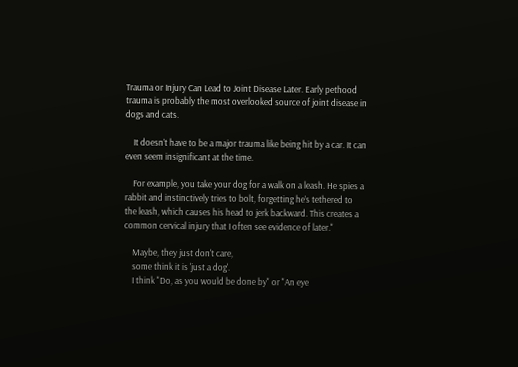Trauma or Injury Can Lead to Joint Disease Later. Early pethood trauma is probably the most overlooked source of joint disease in dogs and cats.

    It doesn’t have to be a major trauma like being hit by a car. It can even seem insignificant at the time.

    For example, you take your dog for a walk on a leash. He spies a rabbit and instinctively tries to bolt, forgetting he’s tethered to the leash, which causes his head to jerk backward. This creates a common cervical injury that I often see evidence of later."

    Maybe, they just don't care,
    some think it is 'just a dog'.
    I think "Do, as you would be done by" or "An eye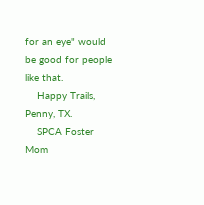for an eye" would be good for people like that.
    Happy Trails, Penny, TX.
    SPCA Foster Mom